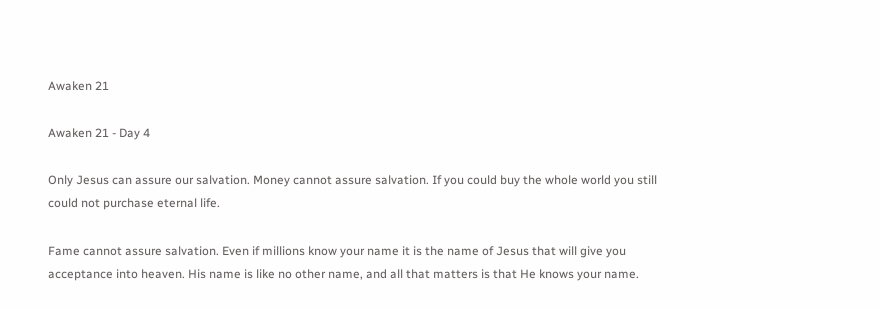Awaken 21

Awaken 21 - Day 4

Only Jesus can assure our salvation. Money cannot assure salvation. If you could buy the whole world you still could not purchase eternal life.

Fame cannot assure salvation. Even if millions know your name it is the name of Jesus that will give you acceptance into heaven. His name is like no other name, and all that matters is that He knows your name.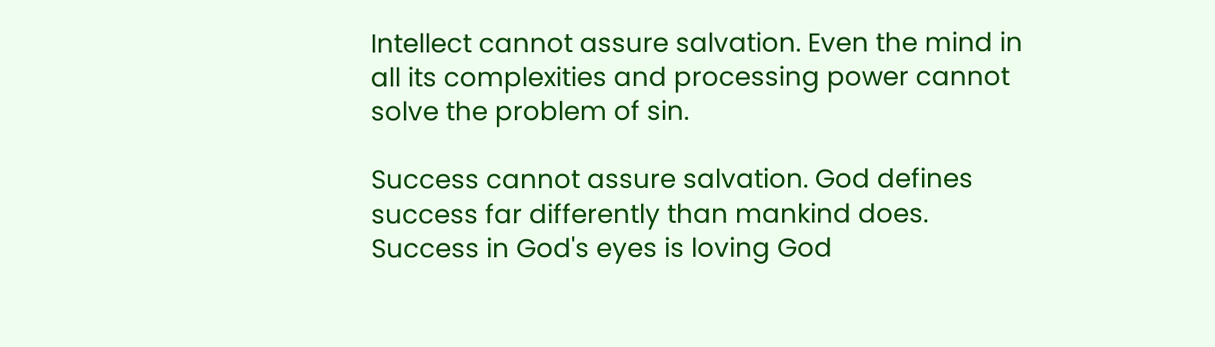Intellect cannot assure salvation. Even the mind in all its complexities and processing power cannot solve the problem of sin.

Success cannot assure salvation. God defines success far differently than mankind does. Success in God's eyes is loving God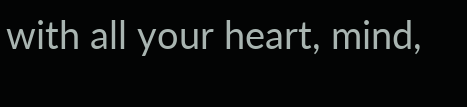with all your heart, mind,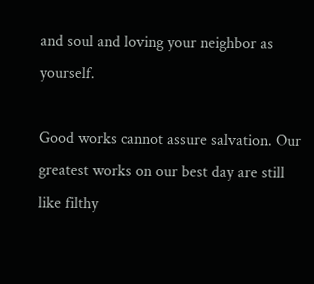and soul and loving your neighbor as yourself.

Good works cannot assure salvation. Our greatest works on our best day are still like filthy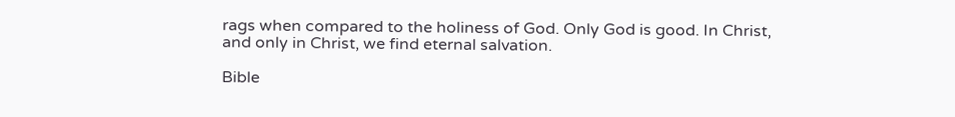rags when compared to the holiness of God. Only God is good. In Christ, and only in Christ, we find eternal salvation.

Bible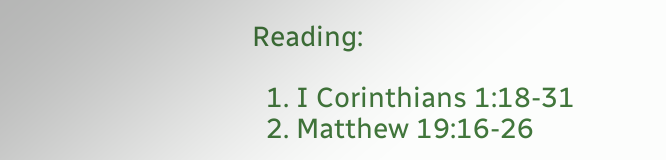Reading:

  1. I Corinthians 1:18-31
  2. Matthew 19:16-26